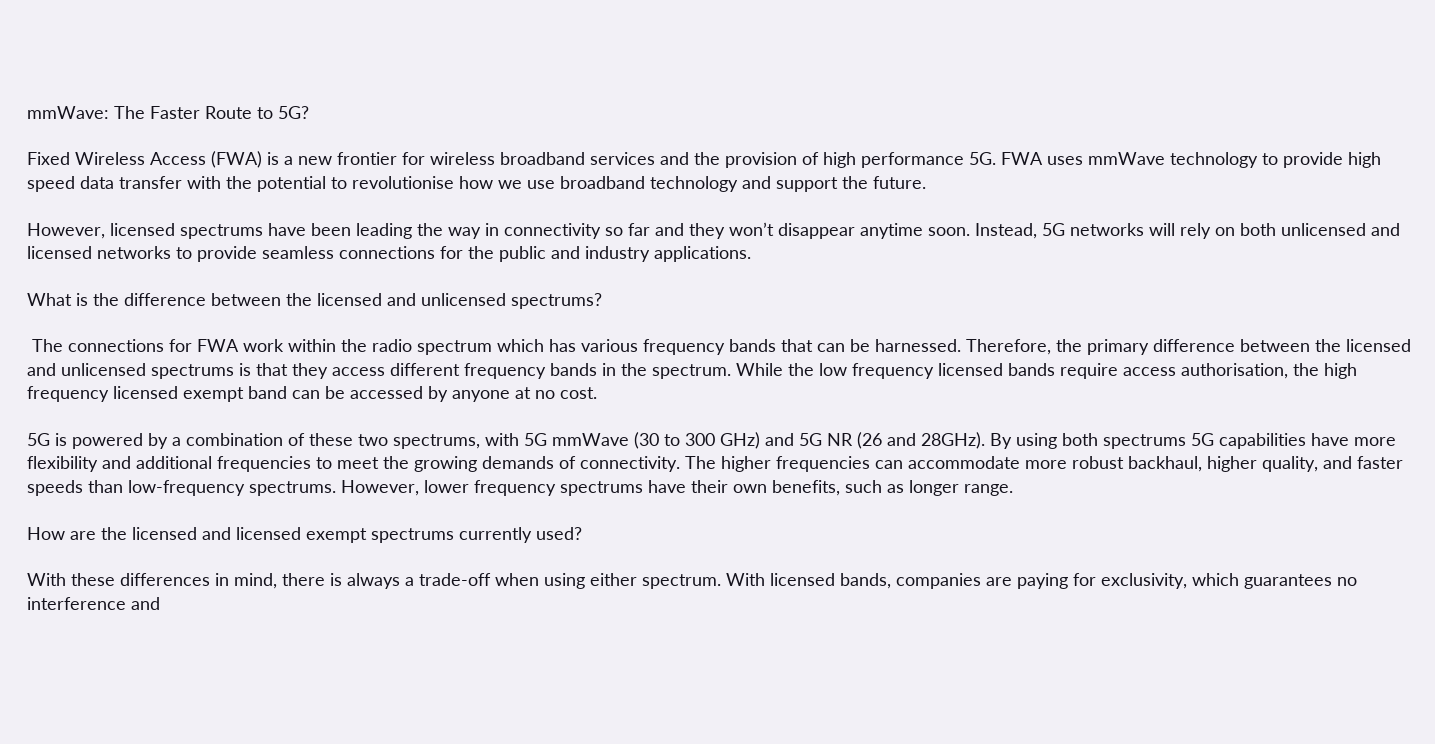mmWave: The Faster Route to 5G?

Fixed Wireless Access (FWA) is a new frontier for wireless broadband services and the provision of high performance 5G. FWA uses mmWave technology to provide high speed data transfer with the potential to revolutionise how we use broadband technology and support the future.

However, licensed spectrums have been leading the way in connectivity so far and they won’t disappear anytime soon. Instead, 5G networks will rely on both unlicensed and licensed networks to provide seamless connections for the public and industry applications.

What is the difference between the licensed and unlicensed spectrums?

 The connections for FWA work within the radio spectrum which has various frequency bands that can be harnessed. Therefore, the primary difference between the licensed and unlicensed spectrums is that they access different frequency bands in the spectrum. While the low frequency licensed bands require access authorisation, the high frequency licensed exempt band can be accessed by anyone at no cost.

5G is powered by a combination of these two spectrums, with 5G mmWave (30 to 300 GHz) and 5G NR (26 and 28GHz). By using both spectrums 5G capabilities have more flexibility and additional frequencies to meet the growing demands of connectivity. The higher frequencies can accommodate more robust backhaul, higher quality, and faster speeds than low-frequency spectrums. However, lower frequency spectrums have their own benefits, such as longer range.

How are the licensed and licensed exempt spectrums currently used?

With these differences in mind, there is always a trade-off when using either spectrum. With licensed bands, companies are paying for exclusivity, which guarantees no interference and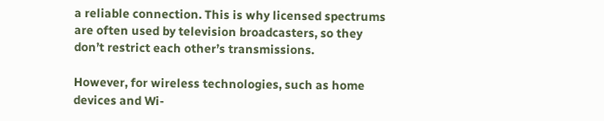a reliable connection. This is why licensed spectrums are often used by television broadcasters, so they don’t restrict each other’s transmissions.

However, for wireless technologies, such as home devices and Wi-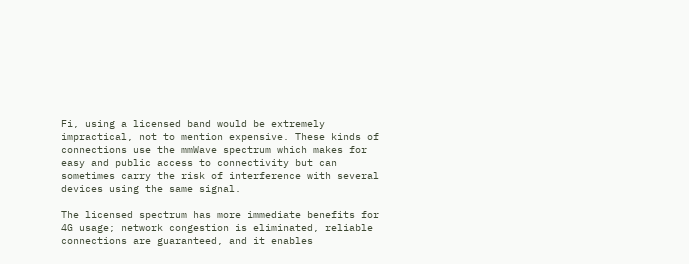Fi, using a licensed band would be extremely impractical, not to mention expensive. These kinds of connections use the mmWave spectrum which makes for easy and public access to connectivity but can sometimes carry the risk of interference with several devices using the same signal.

The licensed spectrum has more immediate benefits for 4G usage; network congestion is eliminated, reliable connections are guaranteed, and it enables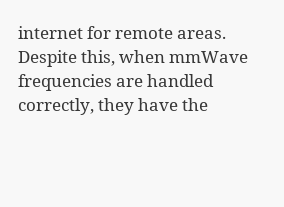internet for remote areas. Despite this, when mmWave frequencies are handled correctly, they have the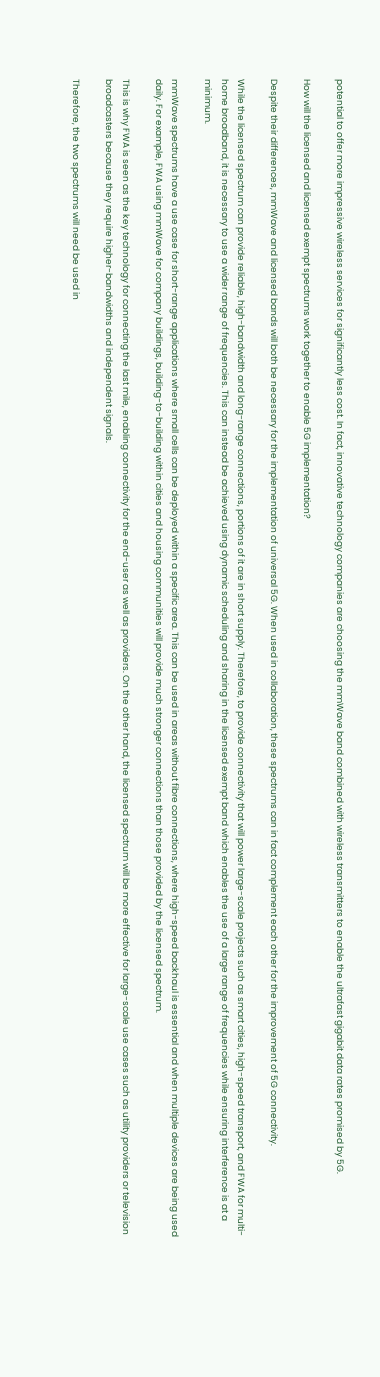potential to offer more impressive wireless services for significantly less cost. In fact, innovative technology companies are choosing the mmWave band combined with wireless transmitters to enable the ultrafast gigabit data rates promised by 5G.

How will the licensed and licensed exempt spectrums work together to enable 5G implementation?

Despite their differences, mmWave and licensed bands will both be necessary for the implementation of universal 5G. When used in collaboration, these spectrums can in fact complement each other for the improvement of 5G connectivity.

While the licensed spectrum can provide reliable, high-bandwidth and long-range connections, portions of it are in short supply. Therefore, to provide connectivity that will power large-scale projects such as smart cities, high-speed transport, and FWA for multi-home broadband, it is necessary to use a wider range of frequencies. This can instead be achieved using dynamic scheduling and sharing in the licensed exempt band which enables the use of a large range of frequencies while ensuring interference is at a minimum.

mmWave spectrums have a use case for short-range applications where small cells can be deployed within a specific area. This can be used in areas without fibre connections, where high-speed backhaul is essential and when multiple devices are being used daily. For example, FWA using mmWave for company buildings, building-to-building within cities and housing communities will provide much stronger connections than those provided by the licensed spectrum.

This is why FWA is seen as the key technology for connecting the last mile, enabling connectivity for the end-user as well as providers. On the other hand, the licensed spectrum will be more effective for large-scale use cases such as utility providers or television broadcasters because they require higher-bandwidths and independent signals.

Therefore, the two spectrums will need be used in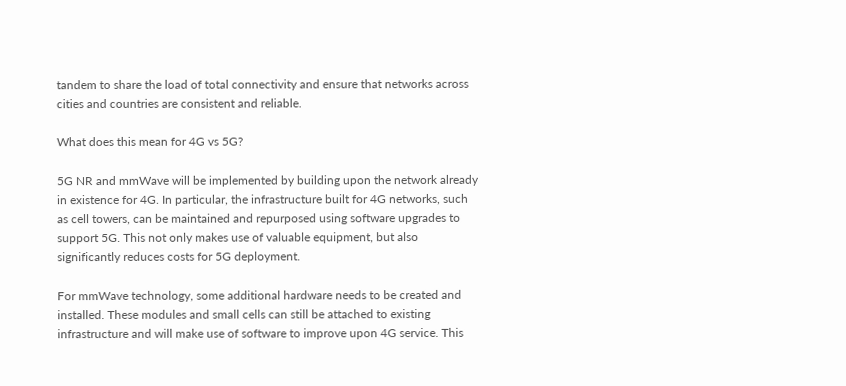tandem to share the load of total connectivity and ensure that networks across cities and countries are consistent and reliable.

What does this mean for 4G vs 5G?

5G NR and mmWave will be implemented by building upon the network already in existence for 4G. In particular, the infrastructure built for 4G networks, such as cell towers, can be maintained and repurposed using software upgrades to support 5G. This not only makes use of valuable equipment, but also significantly reduces costs for 5G deployment.

For mmWave technology, some additional hardware needs to be created and installed. These modules and small cells can still be attached to existing infrastructure and will make use of software to improve upon 4G service. This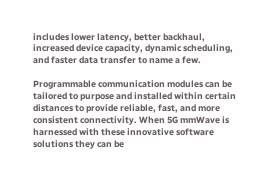includes lower latency, better backhaul, increased device capacity, dynamic scheduling, and faster data transfer to name a few.

Programmable communication modules can be tailored to purpose and installed within certain distances to provide reliable, fast, and more consistent connectivity. When 5G mmWave is harnessed with these innovative software solutions they can be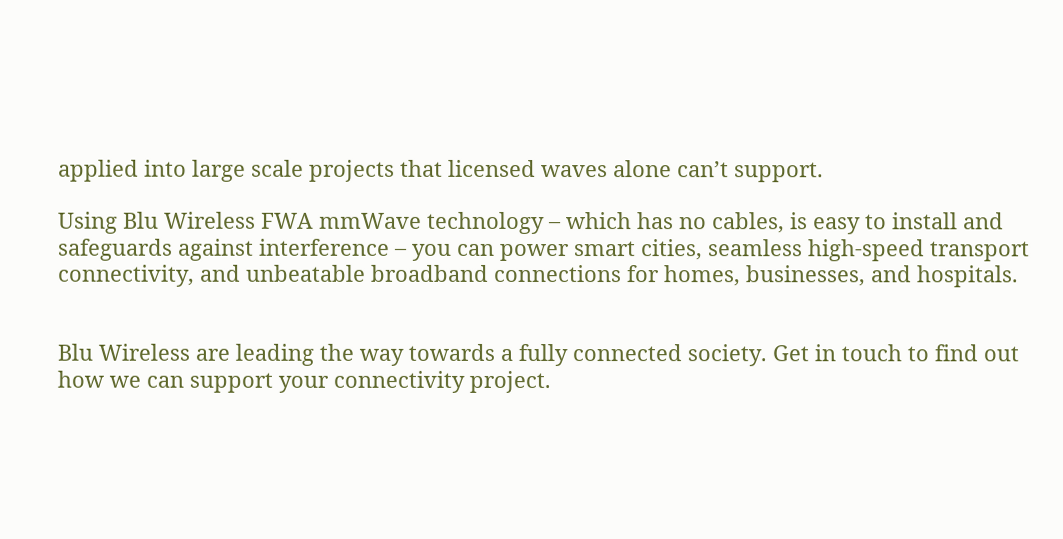applied into large scale projects that licensed waves alone can’t support.

Using Blu Wireless FWA mmWave technology – which has no cables, is easy to install and safeguards against interference – you can power smart cities, seamless high-speed transport connectivity, and unbeatable broadband connections for homes, businesses, and hospitals.


Blu Wireless are leading the way towards a fully connected society. Get in touch to find out how we can support your connectivity project.